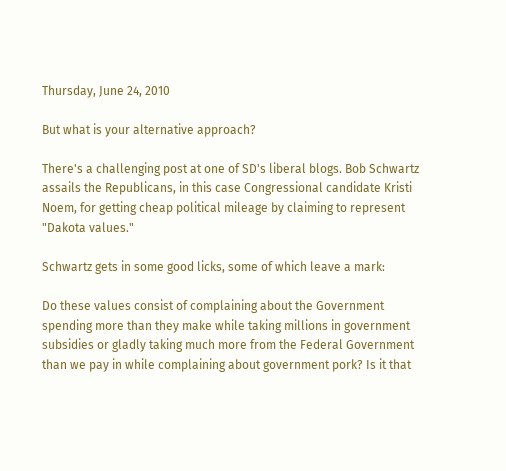Thursday, June 24, 2010

But what is your alternative approach?

There's a challenging post at one of SD's liberal blogs. Bob Schwartz assails the Republicans, in this case Congressional candidate Kristi Noem, for getting cheap political mileage by claiming to represent "Dakota values."

Schwartz gets in some good licks, some of which leave a mark:

Do these values consist of complaining about the Government spending more than they make while taking millions in government subsidies or gladly taking much more from the Federal Government than we pay in while complaining about government pork? Is it that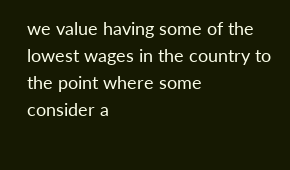we value having some of the lowest wages in the country to the point where some consider a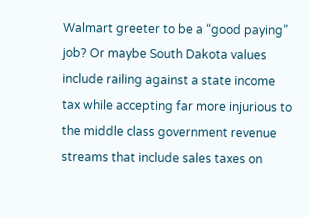Walmart greeter to be a “good paying” job? Or maybe South Dakota values include railing against a state income tax while accepting far more injurious to the middle class government revenue streams that include sales taxes on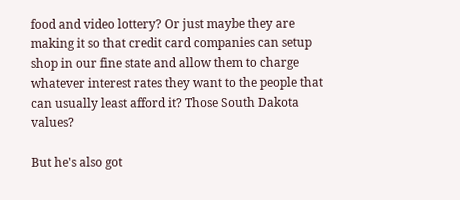food and video lottery? Or just maybe they are making it so that credit card companies can setup shop in our fine state and allow them to charge whatever interest rates they want to the people that can usually least afford it? Those South Dakota values?

But he's also got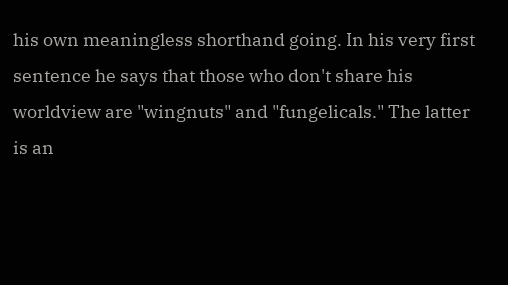his own meaningless shorthand going. In his very first sentence he says that those who don't share his worldview are "wingnuts" and "fungelicals." The latter is an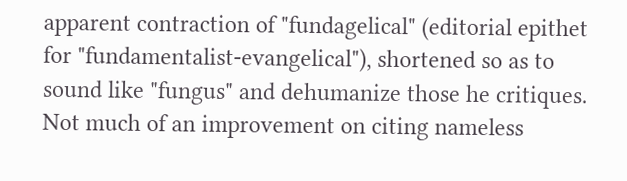apparent contraction of "fundagelical" (editorial epithet for "fundamentalist-evangelical"), shortened so as to sound like "fungus" and dehumanize those he critiques. Not much of an improvement on citing nameless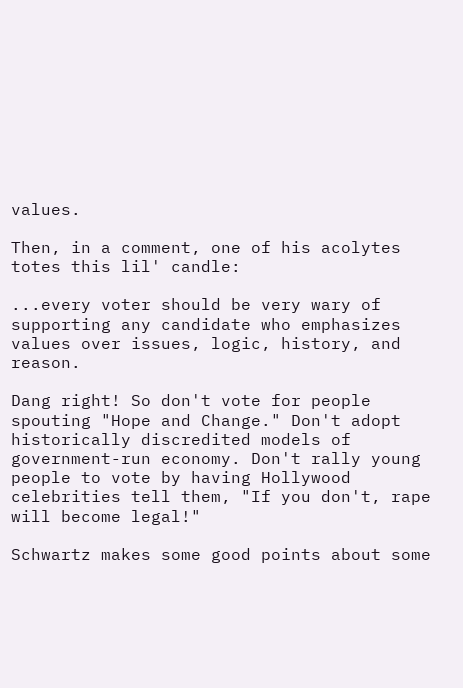values.

Then, in a comment, one of his acolytes totes this lil' candle:

...every voter should be very wary of supporting any candidate who emphasizes values over issues, logic, history, and reason.

Dang right! So don't vote for people spouting "Hope and Change." Don't adopt historically discredited models of government-run economy. Don't rally young people to vote by having Hollywood celebrities tell them, "If you don't, rape will become legal!"

Schwartz makes some good points about some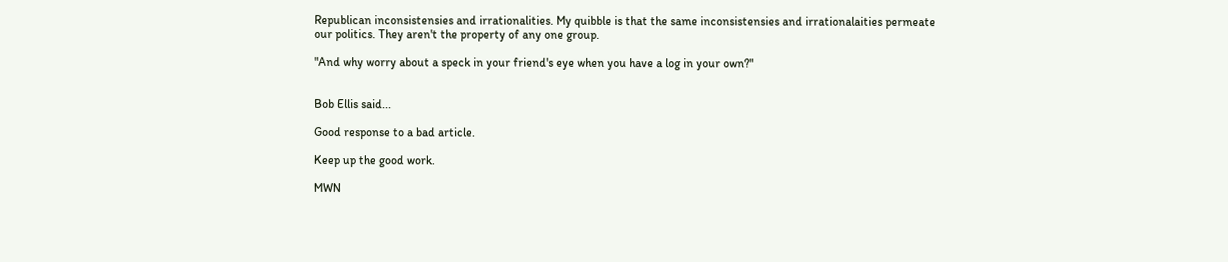Republican inconsistensies and irrationalities. My quibble is that the same inconsistensies and irrationalaities permeate our politics. They aren't the property of any one group.

"And why worry about a speck in your friend's eye when you have a log in your own?"


Bob Ellis said...

Good response to a bad article.

Keep up the good work.

MWN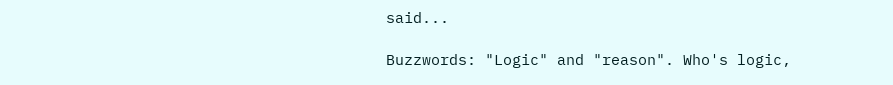said...

Buzzwords: "Logic" and "reason". Who's logic,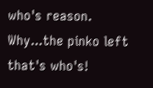who's reason. Why...the pinko left that's who's!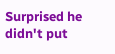Surprised he didn't put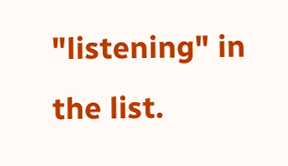"listening" in the list.